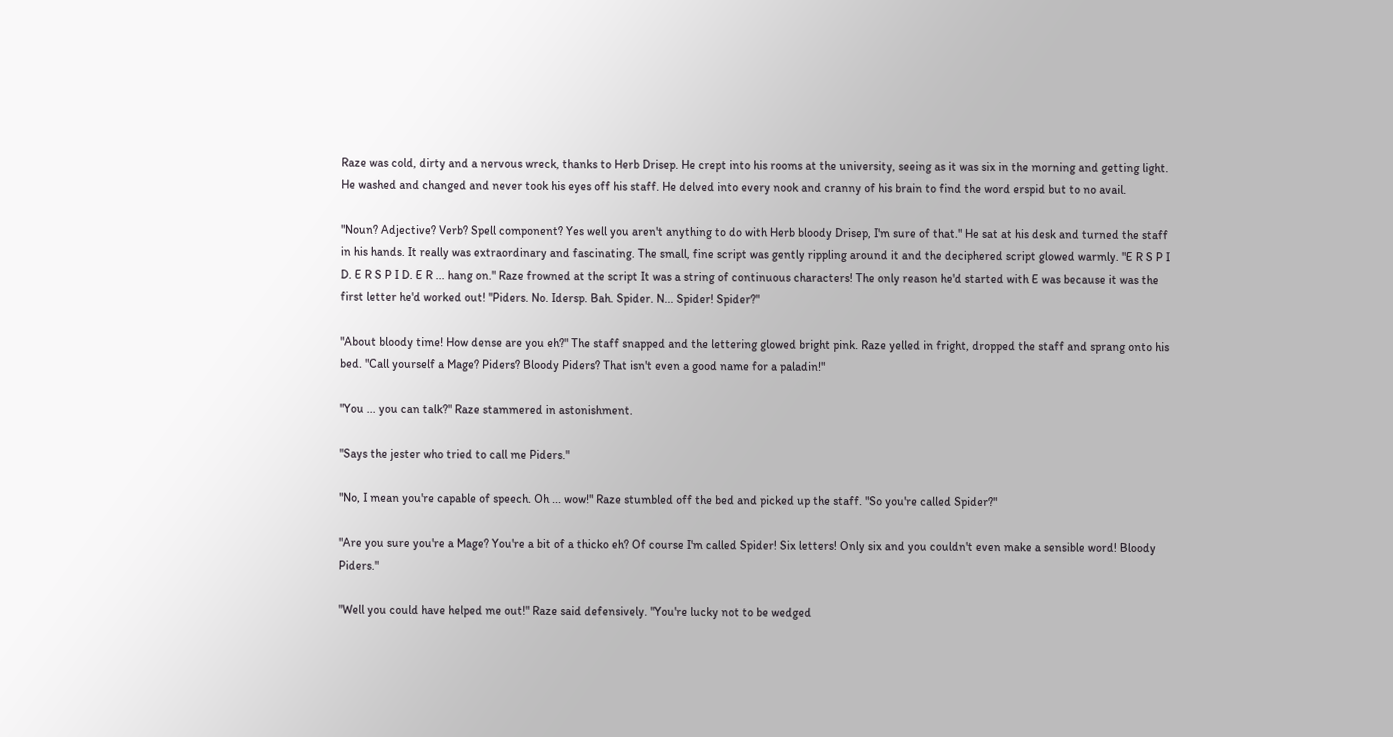Raze was cold, dirty and a nervous wreck, thanks to Herb Drisep. He crept into his rooms at the university, seeing as it was six in the morning and getting light. He washed and changed and never took his eyes off his staff. He delved into every nook and cranny of his brain to find the word erspid but to no avail.

"Noun? Adjective? Verb? Spell component? Yes well you aren't anything to do with Herb bloody Drisep, I'm sure of that." He sat at his desk and turned the staff in his hands. It really was extraordinary and fascinating. The small, fine script was gently rippling around it and the deciphered script glowed warmly. "E R S P I D. E R S P I D. E R ... hang on." Raze frowned at the script It was a string of continuous characters! The only reason he'd started with E was because it was the first letter he'd worked out! "Piders. No. Idersp. Bah. Spider. N... Spider! Spider?"

"About bloody time! How dense are you eh?" The staff snapped and the lettering glowed bright pink. Raze yelled in fright, dropped the staff and sprang onto his bed. "Call yourself a Mage? Piders? Bloody Piders? That isn't even a good name for a paladin!"

"You ... you can talk?" Raze stammered in astonishment.

"Says the jester who tried to call me Piders."

"No, I mean you're capable of speech. Oh ... wow!" Raze stumbled off the bed and picked up the staff. "So you're called Spider?"

"Are you sure you're a Mage? You're a bit of a thicko eh? Of course I'm called Spider! Six letters! Only six and you couldn't even make a sensible word! Bloody Piders."

"Well you could have helped me out!" Raze said defensively. "You're lucky not to be wedged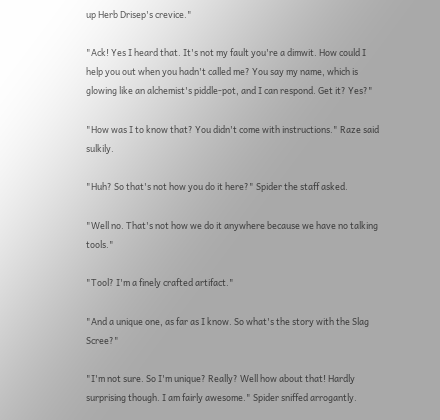up Herb Drisep's crevice."

"Ack! Yes I heard that. It's not my fault you're a dimwit. How could I help you out when you hadn't called me? You say my name, which is glowing like an alchemist's piddle-pot, and I can respond. Get it? Yes?"

"How was I to know that? You didn't come with instructions." Raze said sulkily.

"Huh? So that's not how you do it here?" Spider the staff asked.

"Well no. That's not how we do it anywhere because we have no talking tools."

"Tool? I'm a finely crafted artifact."

"And a unique one, as far as I know. So what's the story with the Slag Scree?"

"I'm not sure. So I'm unique? Really? Well how about that! Hardly surprising though. I am fairly awesome." Spider sniffed arrogantly.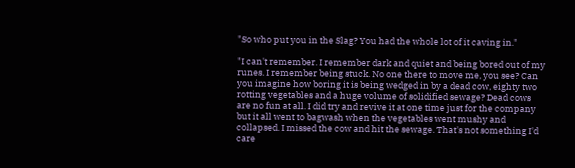"So who put you in the Slag? You had the whole lot of it caving in."

"I can't remember. I remember dark and quiet and being bored out of my runes. I remember being stuck. No one there to move me, you see? Can you imagine how boring it is being wedged in by a dead cow, eighty two rotting vegetables and a huge volume of solidified sewage? Dead cows are no fun at all. I did try and revive it at one time just for the company but it all went to bagwash when the vegetables went mushy and collapsed. I missed the cow and hit the sewage. That's not something I'd care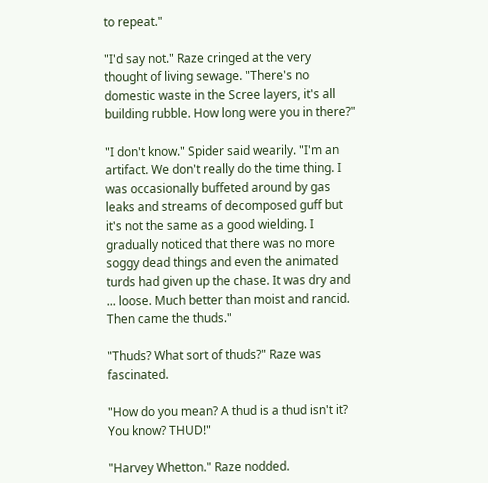to repeat."

"I'd say not." Raze cringed at the very thought of living sewage. "There's no domestic waste in the Scree layers, it's all building rubble. How long were you in there?"

"I don't know." Spider said wearily. "I'm an artifact. We don't really do the time thing. I was occasionally buffeted around by gas leaks and streams of decomposed guff but it's not the same as a good wielding. I gradually noticed that there was no more soggy dead things and even the animated turds had given up the chase. It was dry and ... loose. Much better than moist and rancid. Then came the thuds."

"Thuds? What sort of thuds?" Raze was fascinated.

"How do you mean? A thud is a thud isn't it? You know? THUD!"

"Harvey Whetton." Raze nodded.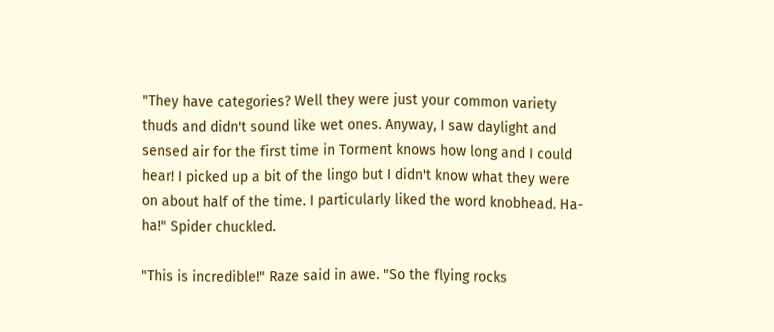"They have categories? Well they were just your common variety thuds and didn't sound like wet ones. Anyway, I saw daylight and sensed air for the first time in Torment knows how long and I could hear! I picked up a bit of the lingo but I didn't know what they were on about half of the time. I particularly liked the word knobhead. Ha-ha!" Spider chuckled.

"This is incredible!" Raze said in awe. "So the flying rocks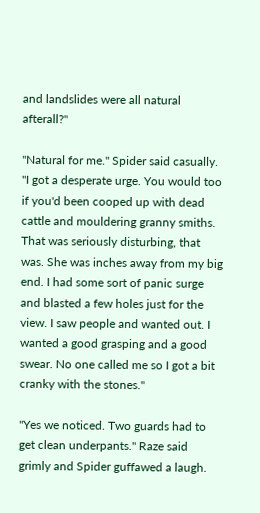and landslides were all natural afterall?"

"Natural for me." Spider said casually. "I got a desperate urge. You would too if you'd been cooped up with dead cattle and mouldering granny smiths. That was seriously disturbing, that was. She was inches away from my big end. I had some sort of panic surge and blasted a few holes just for the view. I saw people and wanted out. I wanted a good grasping and a good swear. No one called me so I got a bit cranky with the stones."

"Yes we noticed. Two guards had to get clean underpants." Raze said grimly and Spider guffawed a laugh.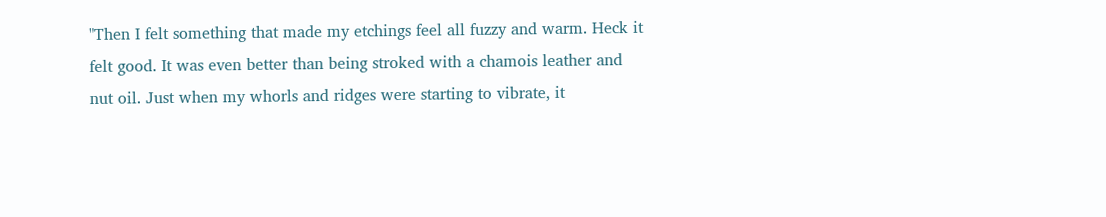"Then I felt something that made my etchings feel all fuzzy and warm. Heck it felt good. It was even better than being stroked with a chamois leather and nut oil. Just when my whorls and ridges were starting to vibrate, it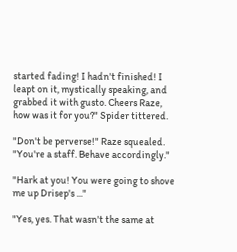started fading! I hadn't finished! I leapt on it, mystically speaking, and grabbed it with gusto. Cheers Raze, how was it for you?" Spider tittered.

"Don't be perverse!" Raze squealed. "You're a staff. Behave accordingly."

"Hark at you! You were going to shove me up Drisep's ..."

"Yes, yes. That wasn't the same at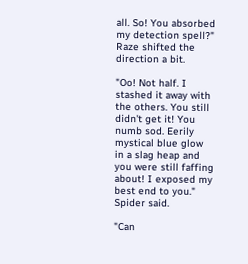all. So! You absorbed my detection spell?" Raze shifted the direction a bit.

"Oo! Not half. I stashed it away with the others. You still didn't get it! You numb sod. Eerily mystical blue glow in a slag heap and you were still faffing about! I exposed my best end to you." Spider said.

"Can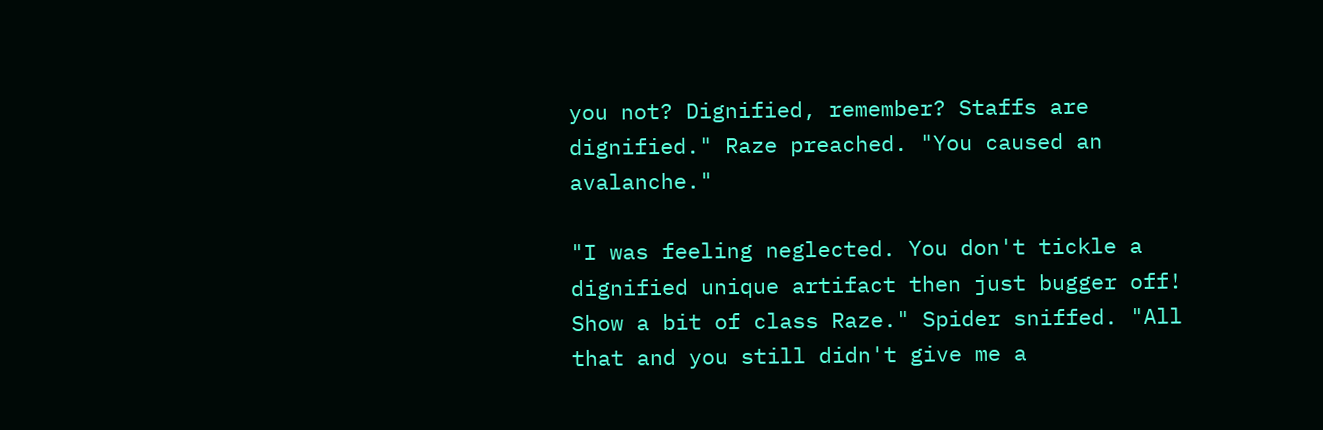you not? Dignified, remember? Staffs are dignified." Raze preached. "You caused an avalanche."

"I was feeling neglected. You don't tickle a dignified unique artifact then just bugger off! Show a bit of class Raze." Spider sniffed. "All that and you still didn't give me a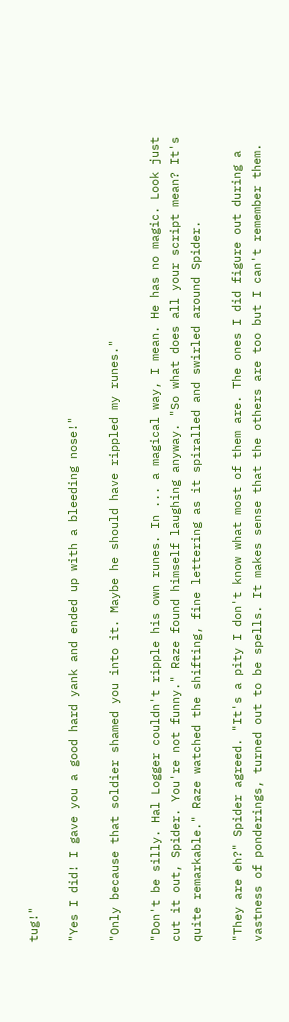tug!"

"Yes I did! I gave you a good hard yank and ended up with a bleeding nose!"

"Only because that soldier shamed you into it. Maybe he should have rippled my runes."

"Don't be silly. Hal Logger couldn't ripple his own runes. In ... a magical way, I mean. He has no magic. Look just cut it out, Spider. You're not funny." Raze found himself laughing anyway. "So what does all your script mean? It's quite remarkable." Raze watched the shifting, fine lettering as it spiralled and swirled around Spider.

"They are eh?" Spider agreed. "It's a pity I don't know what most of them are. The ones I did figure out during a vastness of ponderings, turned out to be spells. It makes sense that the others are too but I can't remember them.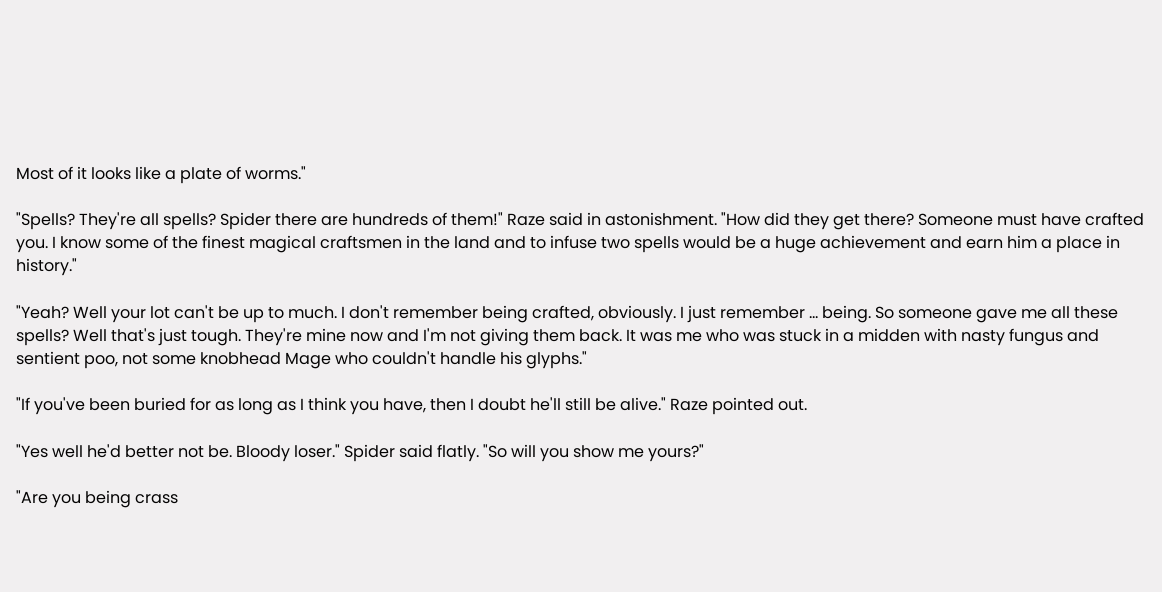Most of it looks like a plate of worms."

"Spells? They're all spells? Spider there are hundreds of them!" Raze said in astonishment. "How did they get there? Someone must have crafted you. I know some of the finest magical craftsmen in the land and to infuse two spells would be a huge achievement and earn him a place in history."

"Yeah? Well your lot can't be up to much. I don't remember being crafted, obviously. I just remember ... being. So someone gave me all these spells? Well that's just tough. They're mine now and I'm not giving them back. It was me who was stuck in a midden with nasty fungus and sentient poo, not some knobhead Mage who couldn't handle his glyphs."

"If you've been buried for as long as I think you have, then I doubt he'll still be alive." Raze pointed out.

"Yes well he'd better not be. Bloody loser." Spider said flatly. "So will you show me yours?"

"Are you being crass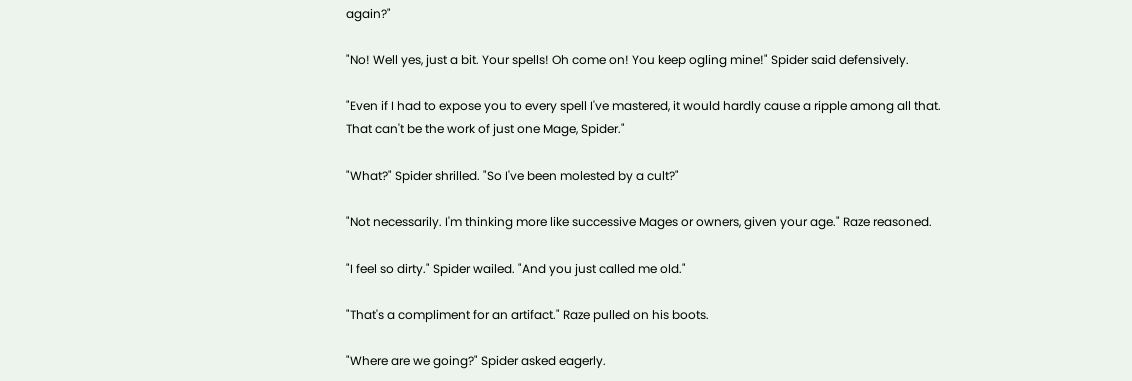again?"

"No! Well yes, just a bit. Your spells! Oh come on! You keep ogling mine!" Spider said defensively.

"Even if I had to expose you to every spell I've mastered, it would hardly cause a ripple among all that. That can't be the work of just one Mage, Spider."

"What?" Spider shrilled. "So I've been molested by a cult?"

"Not necessarily. I'm thinking more like successive Mages or owners, given your age." Raze reasoned.

"I feel so dirty." Spider wailed. "And you just called me old."

"That's a compliment for an artifact." Raze pulled on his boots.

"Where are we going?" Spider asked eagerly.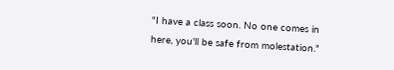"I have a class soon. No one comes in here, you'll be safe from molestation."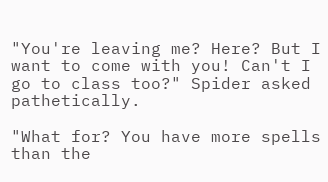"You're leaving me? Here? But I want to come with you! Can't I go to class too?" Spider asked pathetically.

"What for? You have more spells than the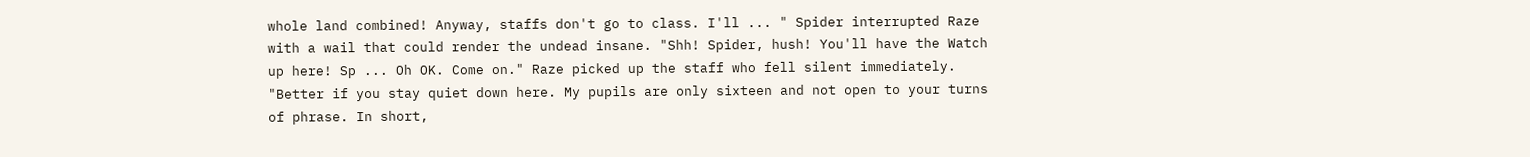whole land combined! Anyway, staffs don't go to class. I'll ... " Spider interrupted Raze with a wail that could render the undead insane. "Shh! Spider, hush! You'll have the Watch up here! Sp ... Oh OK. Come on." Raze picked up the staff who fell silent immediately. "Better if you stay quiet down here. My pupils are only sixteen and not open to your turns of phrase. In short,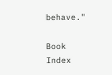behave."

Book Index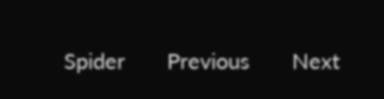Spider       Previous       Next